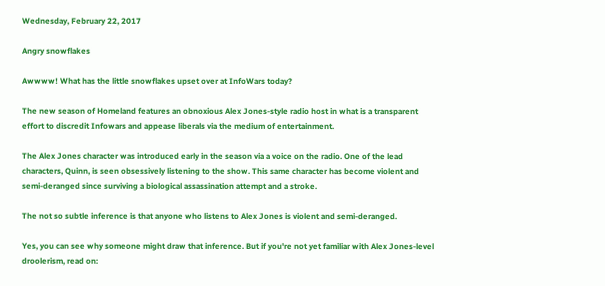Wednesday, February 22, 2017

Angry snowflakes

Awwww! What has the little snowflakes upset over at InfoWars today?

The new season of Homeland features an obnoxious Alex Jones-style radio host in what is a transparent effort to discredit Infowars and appease liberals via the medium of entertainment.

The Alex Jones character was introduced early in the season via a voice on the radio. One of the lead characters, Quinn, is seen obsessively listening to the show. This same character has become violent and semi-deranged since surviving a biological assassination attempt and a stroke.

The not so subtle inference is that anyone who listens to Alex Jones is violent and semi-deranged.

Yes, you can see why someone might draw that inference. But if you're not yet familiar with Alex Jones-level droolerism, read on: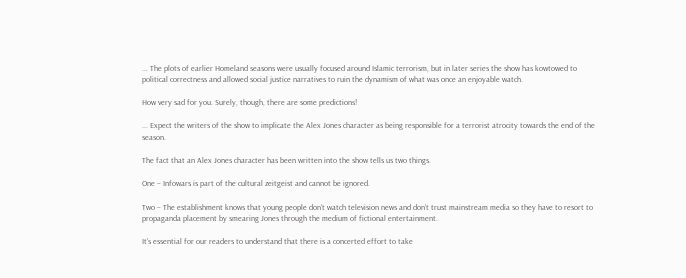... The plots of earlier Homeland seasons were usually focused around Islamic terrorism, but in later series the show has kowtowed to political correctness and allowed social justice narratives to ruin the dynamism of what was once an enjoyable watch.

How very sad for you. Surely, though, there are some predictions!

... Expect the writers of the show to implicate the Alex Jones character as being responsible for a terrorist atrocity towards the end of the season.

The fact that an Alex Jones character has been written into the show tells us two things.

One – Infowars is part of the cultural zeitgeist and cannot be ignored.

Two – The establishment knows that young people don’t watch television news and don’t trust mainstream media so they have to resort to propaganda placement by smearing Jones through the medium of fictional entertainment.

It’s essential for our readers to understand that there is a concerted effort to take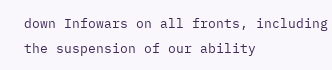down Infowars on all fronts, including the suspension of our ability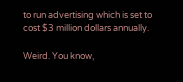to run advertising which is set to cost $3 million dollars annually.

Weird. You know,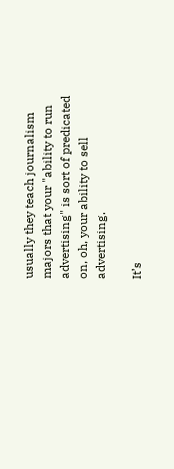usually they teach journalism majors that your "ability to run advertising" is sort of predicated on, oh, your ability to sell advertising.

It’s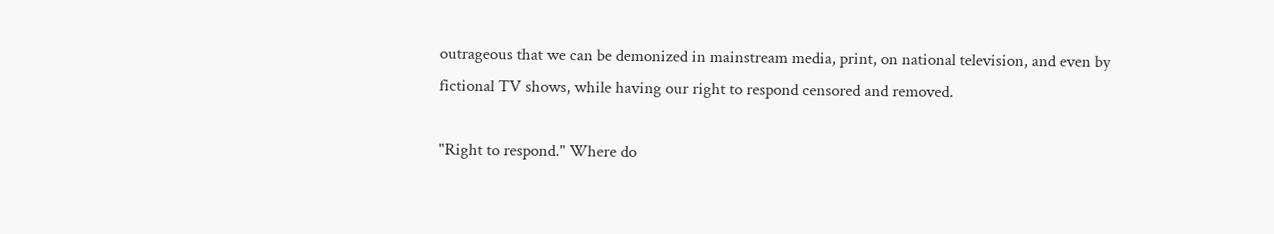outrageous that we can be demonized in mainstream media, print, on national television, and even by fictional TV shows, while having our right to respond censored and removed.

"Right to respond." Where do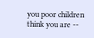you poor children think you are --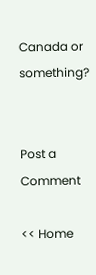Canada or something?


Post a Comment

<< Home